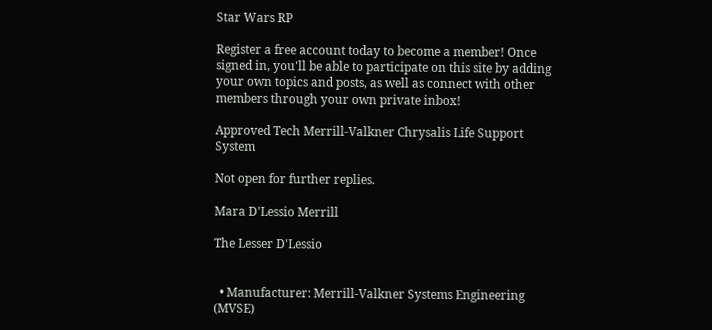Star Wars RP

Register a free account today to become a member! Once signed in, you'll be able to participate on this site by adding your own topics and posts, as well as connect with other members through your own private inbox!

Approved Tech Merrill-Valkner Chrysalis Life Support System

Not open for further replies.

Mara D'Lessio Merrill

The Lesser D'Lessio


  • Manufacturer: Merrill-Valkner Systems Engineering (MVSE)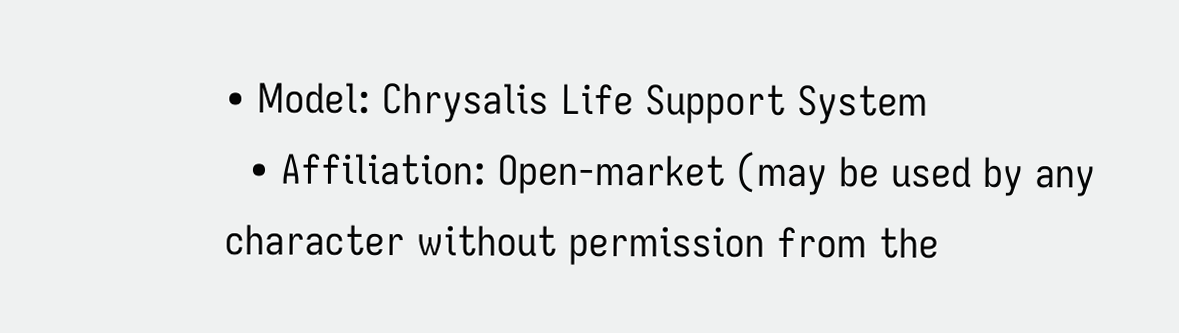• Model: Chrysalis Life Support System
  • Affiliation: Open-market (may be used by any character without permission from the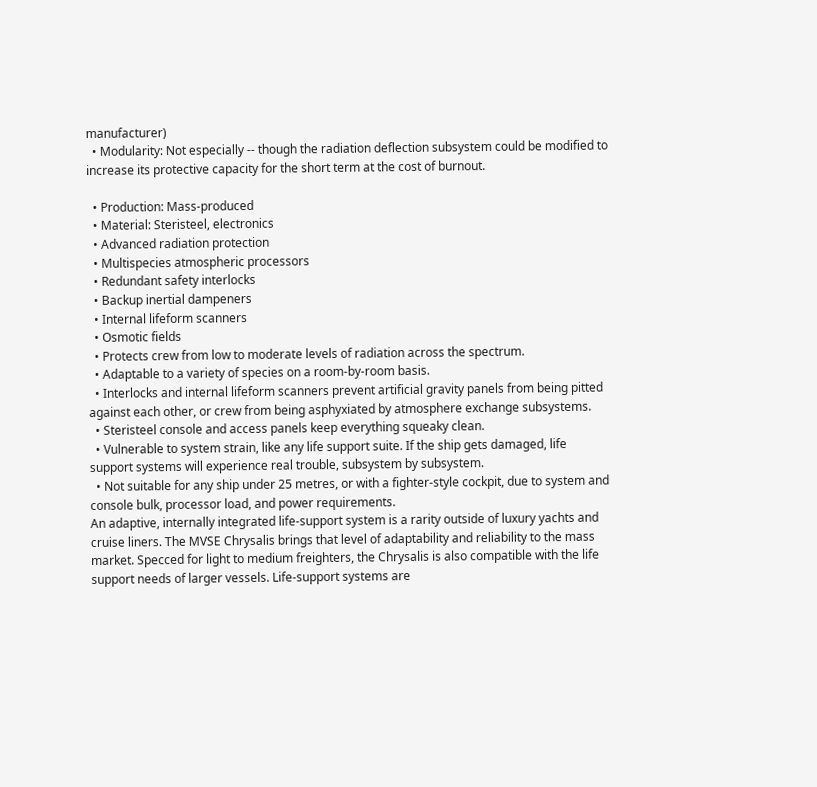manufacturer)
  • Modularity: Not especially -- though the radiation deflection subsystem could be modified to increase its protective capacity for the short term at the cost of burnout.

  • Production: Mass-produced
  • Material: Steristeel, electronics
  • Advanced radiation protection
  • Multispecies atmospheric processors
  • Redundant safety interlocks
  • Backup inertial dampeners
  • Internal lifeform scanners
  • Osmotic fields
  • Protects crew from low to moderate levels of radiation across the spectrum.
  • Adaptable to a variety of species on a room-by-room basis.
  • Interlocks and internal lifeform scanners prevent artificial gravity panels from being pitted against each other, or crew from being asphyxiated by atmosphere exchange subsystems.
  • Steristeel console and access panels keep everything squeaky clean.
  • Vulnerable to system strain, like any life support suite. If the ship gets damaged, life support systems will experience real trouble, subsystem by subsystem.
  • Not suitable for any ship under 25 metres, or with a fighter-style cockpit, due to system and console bulk, processor load, and power requirements.
An adaptive, internally integrated life-support system is a rarity outside of luxury yachts and cruise liners. The MVSE Chrysalis brings that level of adaptability and reliability to the mass market. Specced for light to medium freighters, the Chrysalis is also compatible with the life support needs of larger vessels. Life-support systems are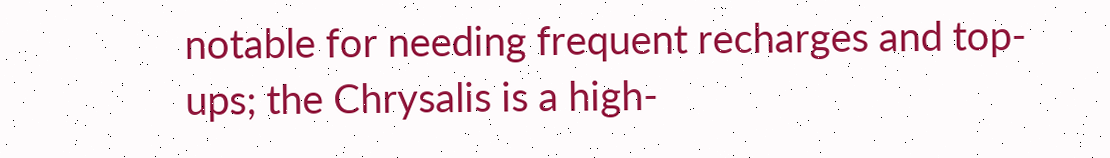notable for needing frequent recharges and top-ups; the Chrysalis is a high-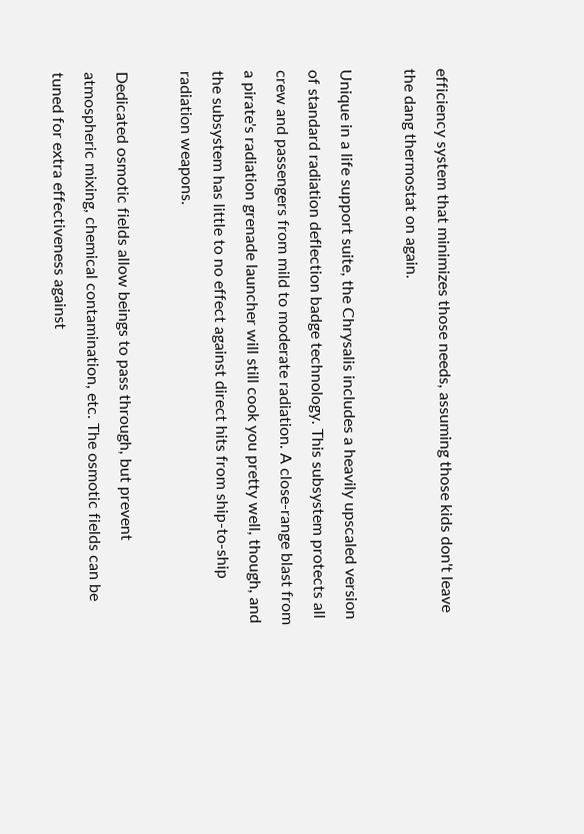efficiency system that minimizes those needs, assuming those kids don't leave the dang thermostat on again.

Unique in a life support suite, the Chrysalis includes a heavily upscaled version of standard radiation deflection badge technology. This subsystem protects all crew and passengers from mild to moderate radiation. A close-range blast from a pirate's radiation grenade launcher will still cook you pretty well, though, and the subsystem has little to no effect against direct hits from ship-to-ship radiation weapons.

Dedicated osmotic fields allow beings to pass through, but prevent atmospheric mixing, chemical contamination, etc. The osmotic fields can be tuned for extra effectiveness against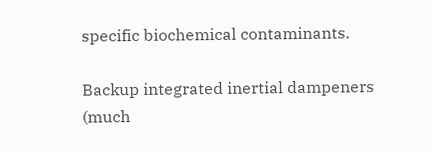specific biochemical contaminants.

Backup integrated inertial dampeners (much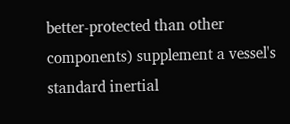better-protected than other components) supplement a vessel's standard inertial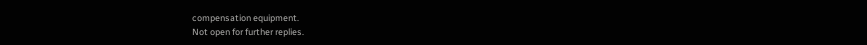compensation equipment.
Not open for further replies.